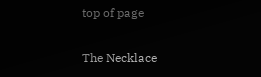top of page

The Necklace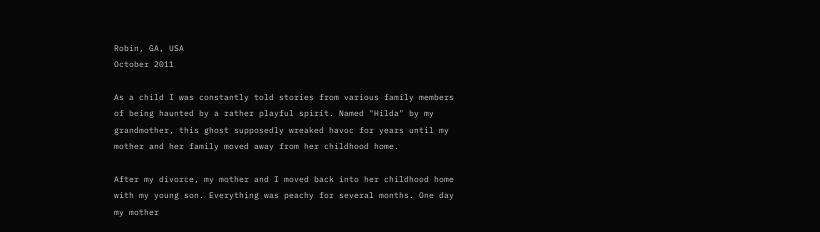Robin, GA, USA
October 2011

As a child I was constantly told stories from various family members of being haunted by a rather playful spirit. Named "Hilda" by my grandmother, this ghost supposedly wreaked havoc for years until my mother and her family moved away from her childhood home.

After my divorce, my mother and I moved back into her childhood home with my young son. Everything was peachy for several months. One day my mother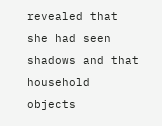revealed that she had seen shadows and that household objects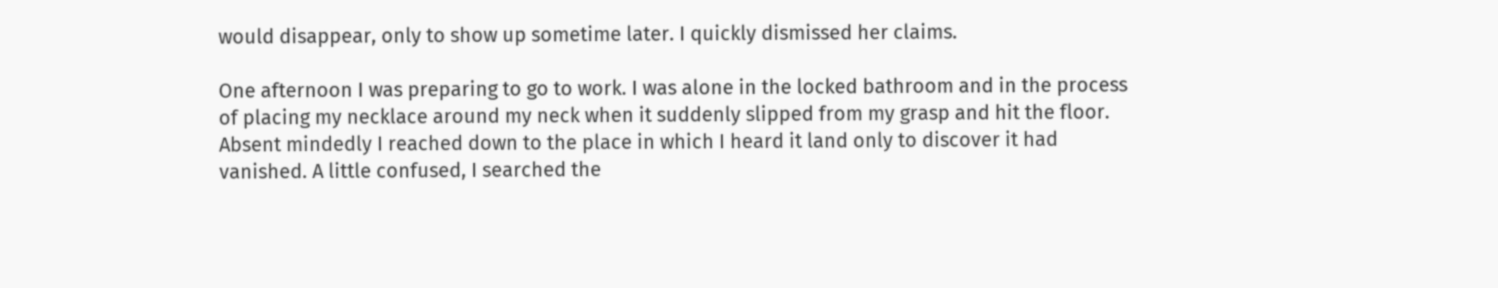would disappear, only to show up sometime later. I quickly dismissed her claims.

One afternoon I was preparing to go to work. I was alone in the locked bathroom and in the process of placing my necklace around my neck when it suddenly slipped from my grasp and hit the floor. Absent mindedly I reached down to the place in which I heard it land only to discover it had vanished. A little confused, I searched the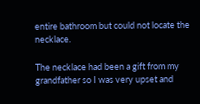entire bathroom but could not locate the necklace.

The necklace had been a gift from my grandfather so I was very upset and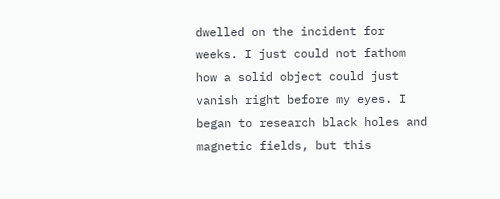dwelled on the incident for weeks. I just could not fathom how a solid object could just vanish right before my eyes. I began to research black holes and magnetic fields, but this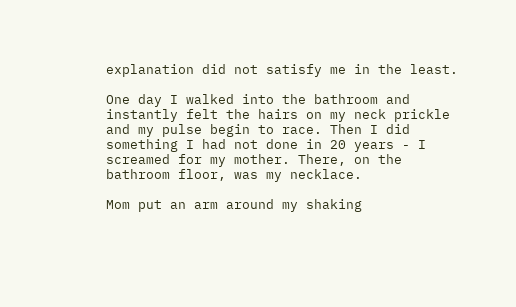explanation did not satisfy me in the least.

One day I walked into the bathroom and instantly felt the hairs on my neck prickle and my pulse begin to race. Then I did something I had not done in 20 years - I screamed for my mother. There, on the bathroom floor, was my necklace.

Mom put an arm around my shaking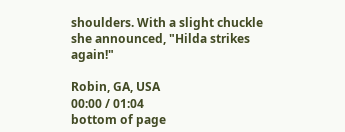shoulders. With a slight chuckle she announced, "Hilda strikes again!"

Robin, GA, USA
00:00 / 01:04
bottom of page